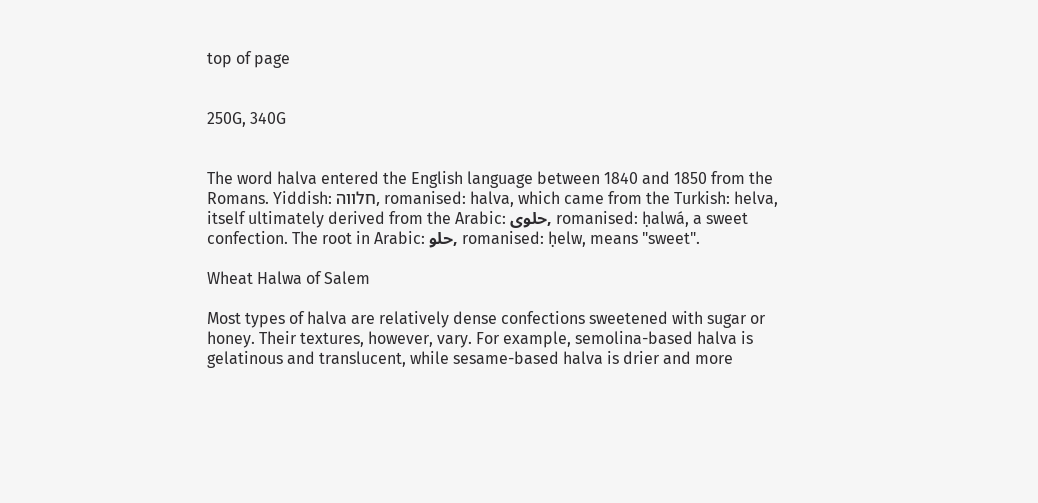top of page


250G, 340G


The word halva entered the English language between 1840 and 1850 from the Romans. Yiddish: חלווה, romanised: halva, which came from the Turkish: helva, itself ultimately derived from the Arabic: حلوى, romanised: ḥalwá, a sweet confection. The root in Arabic: حلو, romanised: ḥelw, means "sweet".

Wheat Halwa of Salem

Most types of halva are relatively dense confections sweetened with sugar or honey. Their textures, however, vary. For example, semolina-based halva is gelatinous and translucent, while sesame-based halva is drier and more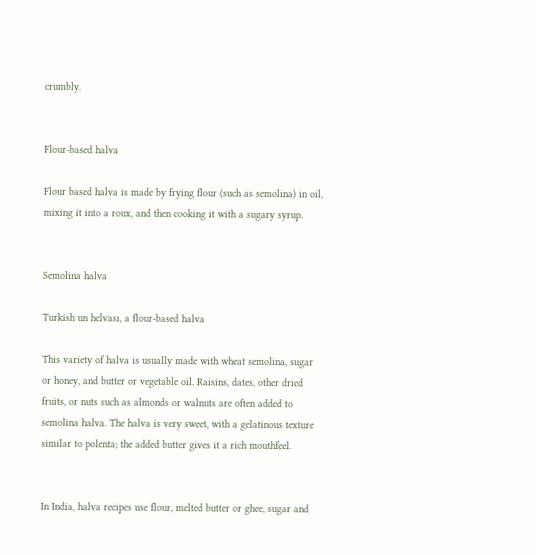crumbly.


Flour-based halva

Flour based halva is made by frying flour (such as semolina) in oil, mixing it into a roux, and then cooking it with a sugary syrup.


Semolina halva

Turkish un helvası, a flour-based halva

This variety of halva is usually made with wheat semolina, sugar or honey, and butter or vegetable oil. Raisins, dates, other dried fruits, or nuts such as almonds or walnuts are often added to semolina halva. The halva is very sweet, with a gelatinous texture similar to polenta; the added butter gives it a rich mouthfeel.


In India, halva recipes use flour, melted butter or ghee, sugar and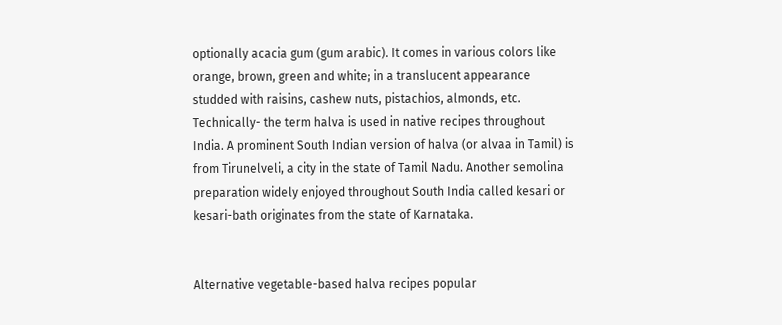optionally acacia gum (gum arabic). It comes in various colors like orange, brown, green and white; in a translucent appearance studded with raisins, cashew nuts, pistachios, almonds, etc. Technically- the term halva is used in native recipes throughout India. A prominent South Indian version of halva (or alvaa in Tamil) is from Tirunelveli, a city in the state of Tamil Nadu. Another semolina preparation widely enjoyed throughout South India called kesari or kesari-bath originates from the state of Karnataka.


Alternative vegetable-based halva recipes popular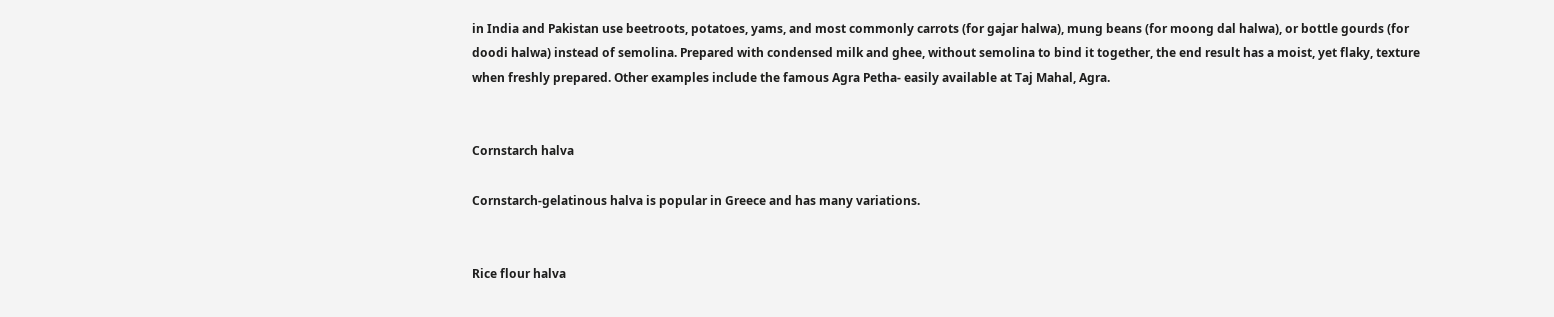in India and Pakistan use beetroots, potatoes, yams, and most commonly carrots (for gajar halwa), mung beans (for moong dal halwa), or bottle gourds (for doodi halwa) instead of semolina. Prepared with condensed milk and ghee, without semolina to bind it together, the end result has a moist, yet flaky, texture when freshly prepared. Other examples include the famous Agra Petha- easily available at Taj Mahal, Agra.


Cornstarch halva

Cornstarch-gelatinous halva is popular in Greece and has many variations.


Rice flour halva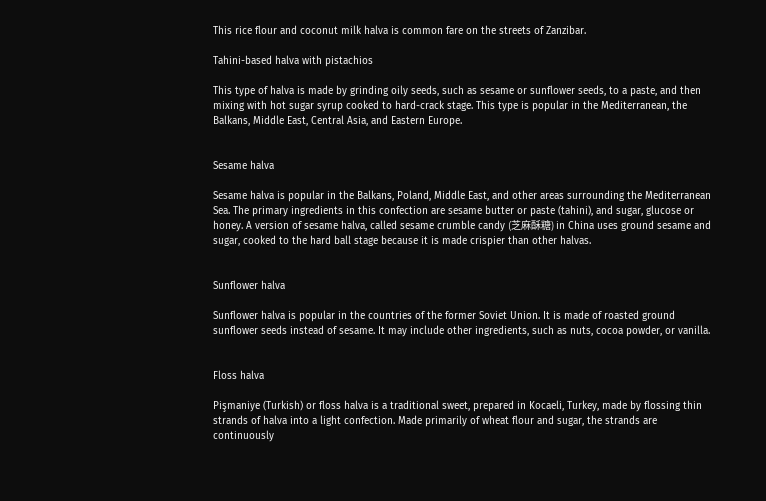This rice flour and coconut milk halva is common fare on the streets of Zanzibar.

Tahini-based halva with pistachios

This type of halva is made by grinding oily seeds, such as sesame or sunflower seeds, to a paste, and then mixing with hot sugar syrup cooked to hard-crack stage. This type is popular in the Mediterranean, the Balkans, Middle East, Central Asia, and Eastern Europe.


Sesame halva

Sesame halva is popular in the Balkans, Poland, Middle East, and other areas surrounding the Mediterranean Sea. The primary ingredients in this confection are sesame butter or paste (tahini), and sugar, glucose or honey. A version of sesame halva, called sesame crumble candy (芝麻酥糖) in China uses ground sesame and sugar, cooked to the hard ball stage because it is made crispier than other halvas.


Sunflower halva

Sunflower halva is popular in the countries of the former Soviet Union. It is made of roasted ground sunflower seeds instead of sesame. It may include other ingredients, such as nuts, cocoa powder, or vanilla.


Floss halva

Pişmaniye (Turkish) or floss halva is a traditional sweet, prepared in Kocaeli, Turkey, made by flossing thin strands of halva into a light confection. Made primarily of wheat flour and sugar, the strands are continuously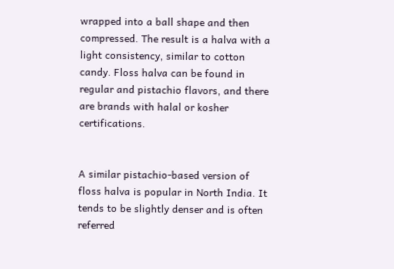wrapped into a ball shape and then compressed. The result is a halva with a light consistency, similar to cotton candy. Floss halva can be found in regular and pistachio flavors, and there are brands with halal or kosher certifications.


A similar pistachio-based version of floss halva is popular in North India. It tends to be slightly denser and is often referred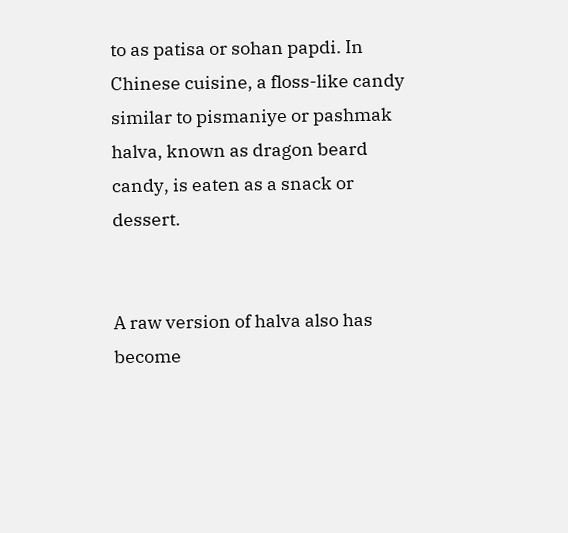to as patisa or sohan papdi. In Chinese cuisine, a floss-like candy similar to pismaniye or pashmak halva, known as dragon beard candy, is eaten as a snack or dessert.


A raw version of halva also has become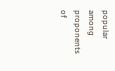popular among proponents of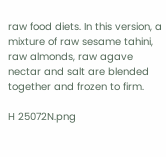raw food diets. In this version, a mixture of raw sesame tahini, raw almonds, raw agave nectar and salt are blended together and frozen to firm.

H 25072N.png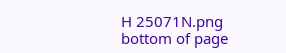H 25071N.png
bottom of page